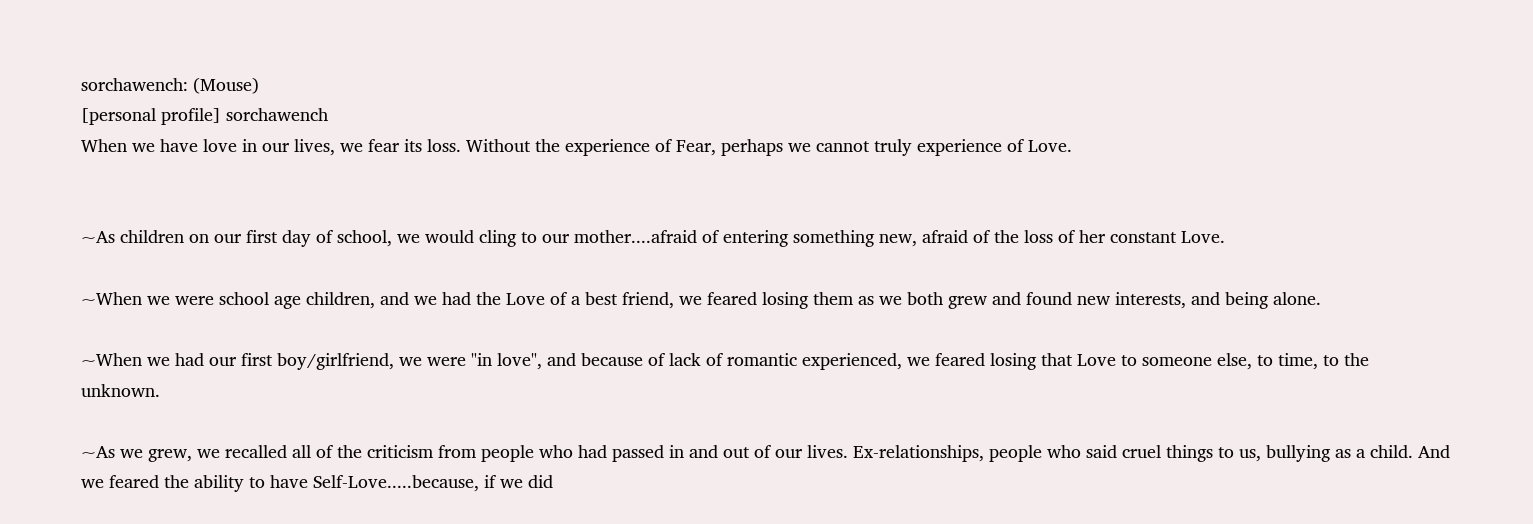sorchawench: (Mouse)
[personal profile] sorchawench
When we have love in our lives, we fear its loss. Without the experience of Fear, perhaps we cannot truly experience of Love.


~As children on our first day of school, we would cling to our mother....afraid of entering something new, afraid of the loss of her constant Love.

~When we were school age children, and we had the Love of a best friend, we feared losing them as we both grew and found new interests, and being alone.

~When we had our first boy/girlfriend, we were "in love", and because of lack of romantic experienced, we feared losing that Love to someone else, to time, to the unknown.

~As we grew, we recalled all of the criticism from people who had passed in and out of our lives. Ex-relationships, people who said cruel things to us, bullying as a child. And we feared the ability to have Self-Love.....because, if we did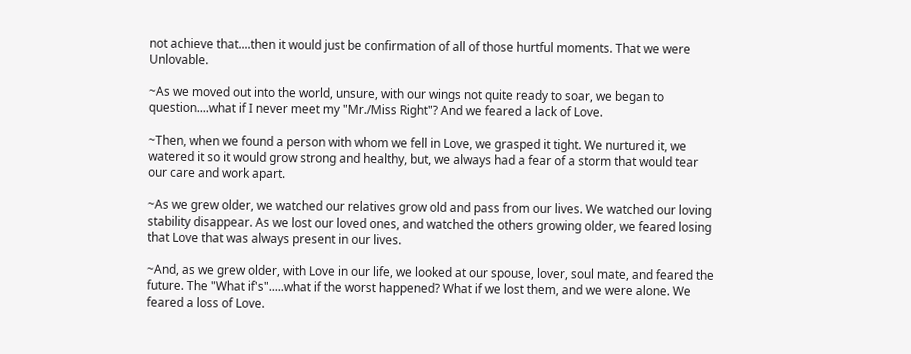not achieve that....then it would just be confirmation of all of those hurtful moments. That we were Unlovable.

~As we moved out into the world, unsure, with our wings not quite ready to soar, we began to question....what if I never meet my "Mr./Miss Right"? And we feared a lack of Love.

~Then, when we found a person with whom we fell in Love, we grasped it tight. We nurtured it, we watered it so it would grow strong and healthy, but, we always had a fear of a storm that would tear our care and work apart.

~As we grew older, we watched our relatives grow old and pass from our lives. We watched our loving stability disappear. As we lost our loved ones, and watched the others growing older, we feared losing that Love that was always present in our lives.

~And, as we grew older, with Love in our life, we looked at our spouse, lover, soul mate, and feared the future. The "What if's".....what if the worst happened? What if we lost them, and we were alone. We feared a loss of Love.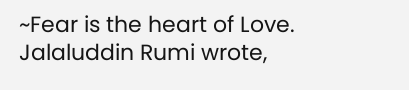~Fear is the heart of Love. Jalaluddin Rumi wrote,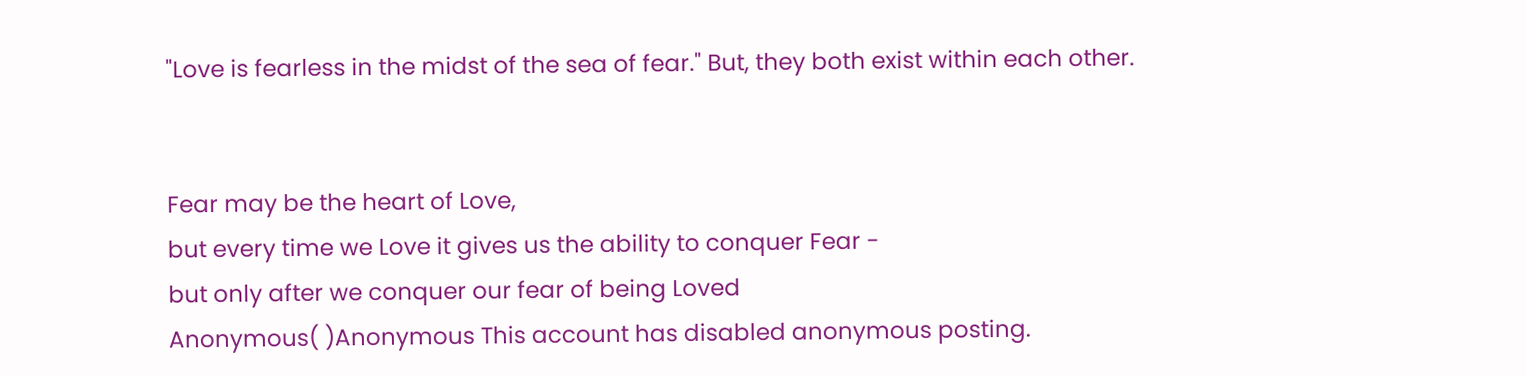"Love is fearless in the midst of the sea of fear." But, they both exist within each other.


Fear may be the heart of Love,
but every time we Love it gives us the ability to conquer Fear -
but only after we conquer our fear of being Loved
Anonymous( )Anonymous This account has disabled anonymous posting.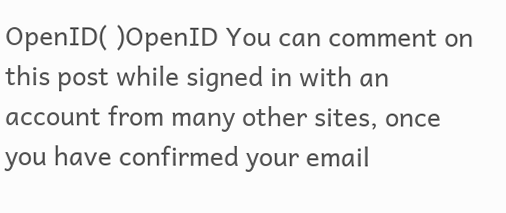OpenID( )OpenID You can comment on this post while signed in with an account from many other sites, once you have confirmed your email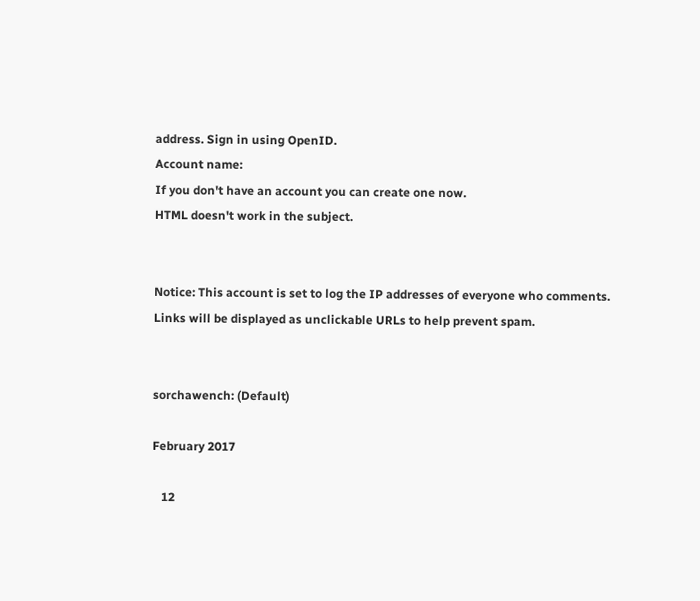address. Sign in using OpenID.
Account name:
If you don't have an account you can create one now.
HTML doesn't work in the subject.


Notice: This account is set to log the IP addresses of everyone who comments.
Links will be displayed as unclickable URLs to help prevent spam.


sorchawench: (Default)

February 2017

   12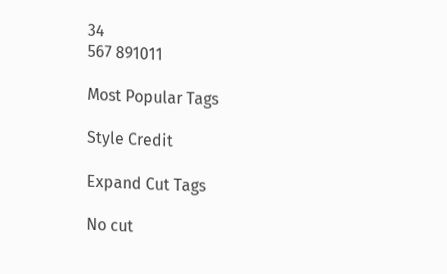34
567 891011

Most Popular Tags

Style Credit

Expand Cut Tags

No cut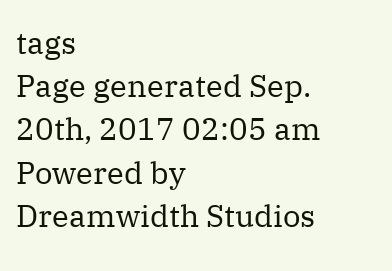tags
Page generated Sep. 20th, 2017 02:05 am
Powered by Dreamwidth Studios